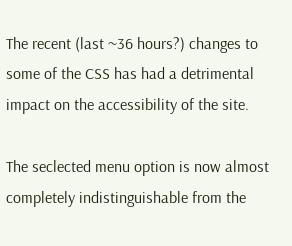The recent (last ~36 hours?) changes to some of the CSS has had a detrimental impact on the accessibility of the site.

The seclected menu option is now almost completely indistinguishable from the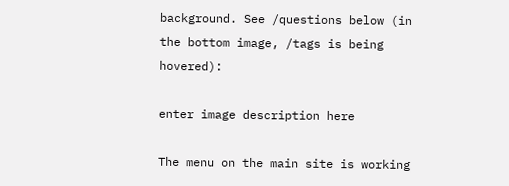background. See /questions below (in the bottom image, /tags is being hovered):

enter image description here

The menu on the main site is working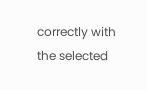correctly with the selected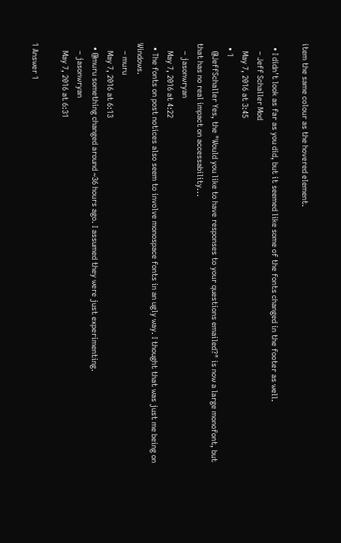item the same colour as the hovered element.

  • I didn't look as far as you did, but it seemed like some of the fonts changed in the footer as well.
    – Jeff Schaller Mod
    May 7, 2016 at 3:45
  • 1
    @JeffSchaller Yes, the "Would you like to have responses to your questions emailed?" is now a large monofont, but that has no real impact on accessability...
    – jasonwryan
    May 7, 2016 at 4:22
  • The fonts on post notices also seem to involve monospace fonts in an ugly way. I thought that was just me being on Windows.
    – muru
    May 7, 2016 at 6:13
  • @muru something changed around ~36 hours ago. I assumed they were just experimenting.
    – jasonwryan
    May 7, 2016 at 6:31

1 Answer 1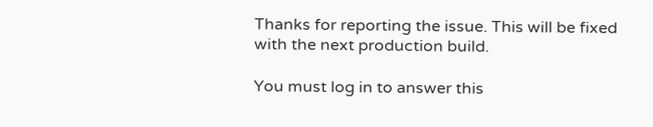Thanks for reporting the issue. This will be fixed with the next production build.

You must log in to answer this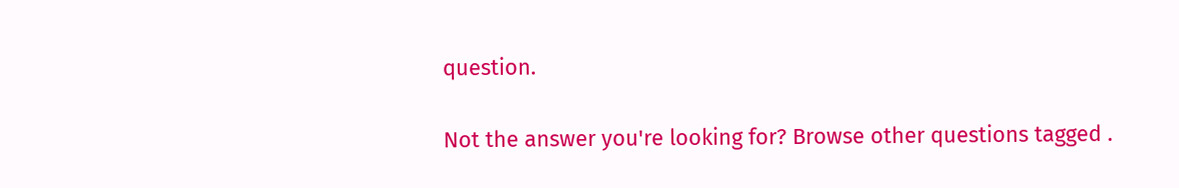question.

Not the answer you're looking for? Browse other questions tagged .